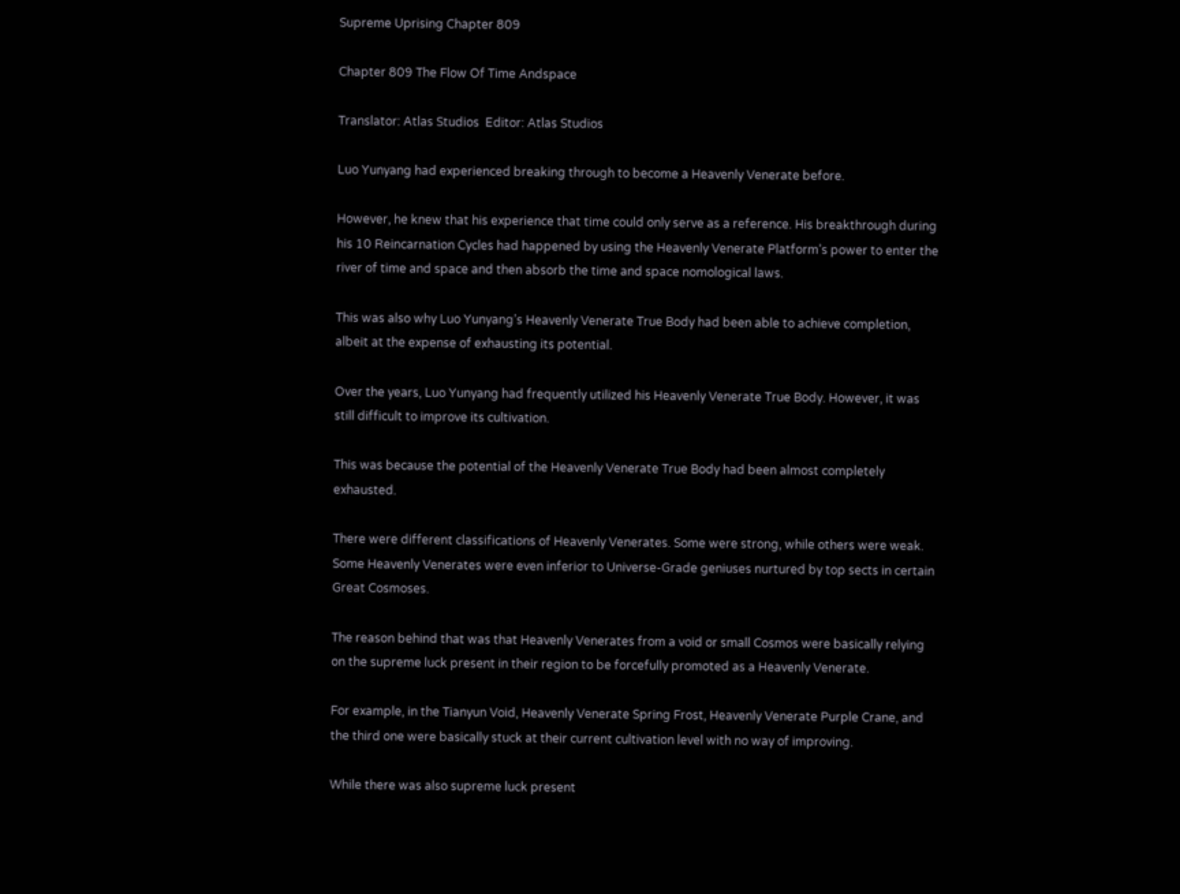Supreme Uprising Chapter 809

Chapter 809 The Flow Of Time Andspace

Translator: Atlas Studios  Editor: Atlas Studios

Luo Yunyang had experienced breaking through to become a Heavenly Venerate before.

However, he knew that his experience that time could only serve as a reference. His breakthrough during his 10 Reincarnation Cycles had happened by using the Heavenly Venerate Platform’s power to enter the river of time and space and then absorb the time and space nomological laws.

This was also why Luo Yunyang’s Heavenly Venerate True Body had been able to achieve completion, albeit at the expense of exhausting its potential.

Over the years, Luo Yunyang had frequently utilized his Heavenly Venerate True Body. However, it was still difficult to improve its cultivation.

This was because the potential of the Heavenly Venerate True Body had been almost completely exhausted.

There were different classifications of Heavenly Venerates. Some were strong, while others were weak. Some Heavenly Venerates were even inferior to Universe-Grade geniuses nurtured by top sects in certain Great Cosmoses.

The reason behind that was that Heavenly Venerates from a void or small Cosmos were basically relying on the supreme luck present in their region to be forcefully promoted as a Heavenly Venerate.

For example, in the Tianyun Void, Heavenly Venerate Spring Frost, Heavenly Venerate Purple Crane, and the third one were basically stuck at their current cultivation level with no way of improving.

While there was also supreme luck present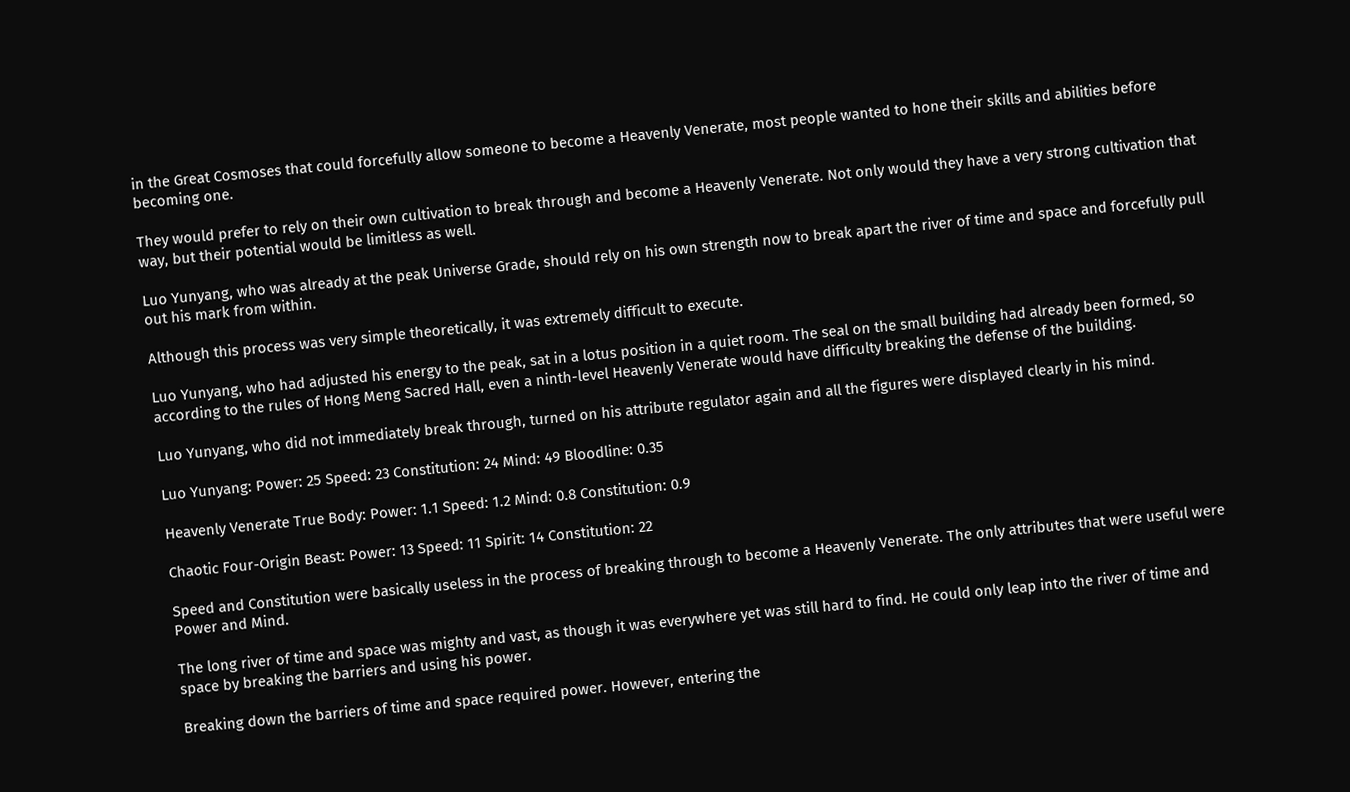in the Great Cosmoses that could forcefully allow someone to become a Heavenly Venerate, most people wanted to hone their skills and abilities before becoming one.

They would prefer to rely on their own cultivation to break through and become a Heavenly Venerate. Not only would they have a very strong cultivation that way, but their potential would be limitless as well.

Luo Yunyang, who was already at the peak Universe Grade, should rely on his own strength now to break apart the river of time and space and forcefully pull out his mark from within.

Although this process was very simple theoretically, it was extremely difficult to execute.

Luo Yunyang, who had adjusted his energy to the peak, sat in a lotus position in a quiet room. The seal on the small building had already been formed, so according to the rules of Hong Meng Sacred Hall, even a ninth-level Heavenly Venerate would have difficulty breaking the defense of the building.

Luo Yunyang, who did not immediately break through, turned on his attribute regulator again and all the figures were displayed clearly in his mind.

Luo Yunyang: Power: 25 Speed: 23 Constitution: 24 Mind: 49 Bloodline: 0.35

Heavenly Venerate True Body: Power: 1.1 Speed: 1.2 Mind: 0.8 Constitution: 0.9

Chaotic Four-Origin Beast: Power: 13 Speed: 11 Spirit: 14 Constitution: 22

Speed and Constitution were basically useless in the process of breaking through to become a Heavenly Venerate. The only attributes that were useful were Power and Mind.

The long river of time and space was mighty and vast, as though it was everywhere yet was still hard to find. He could only leap into the river of time and space by breaking the barriers and using his power.

Breaking down the barriers of time and space required power. However, entering the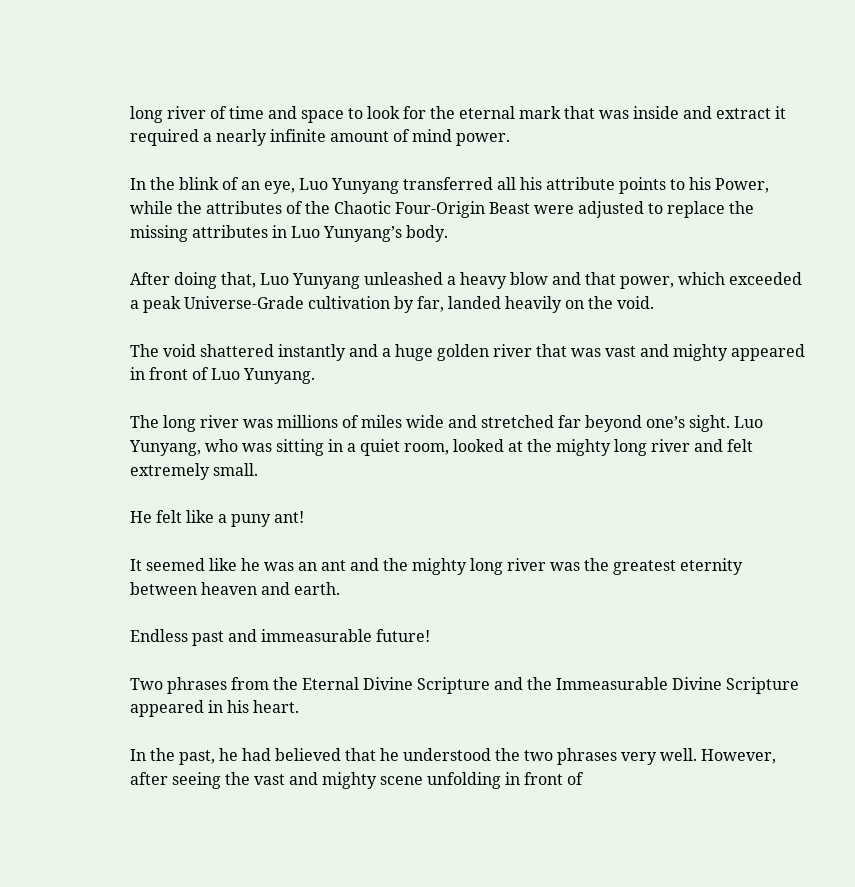long river of time and space to look for the eternal mark that was inside and extract it required a nearly infinite amount of mind power.

In the blink of an eye, Luo Yunyang transferred all his attribute points to his Power, while the attributes of the Chaotic Four-Origin Beast were adjusted to replace the missing attributes in Luo Yunyang’s body.

After doing that, Luo Yunyang unleashed a heavy blow and that power, which exceeded a peak Universe-Grade cultivation by far, landed heavily on the void.

The void shattered instantly and a huge golden river that was vast and mighty appeared in front of Luo Yunyang.

The long river was millions of miles wide and stretched far beyond one’s sight. Luo Yunyang, who was sitting in a quiet room, looked at the mighty long river and felt extremely small.

He felt like a puny ant!

It seemed like he was an ant and the mighty long river was the greatest eternity between heaven and earth.

Endless past and immeasurable future!

Two phrases from the Eternal Divine Scripture and the Immeasurable Divine Scripture appeared in his heart.

In the past, he had believed that he understood the two phrases very well. However, after seeing the vast and mighty scene unfolding in front of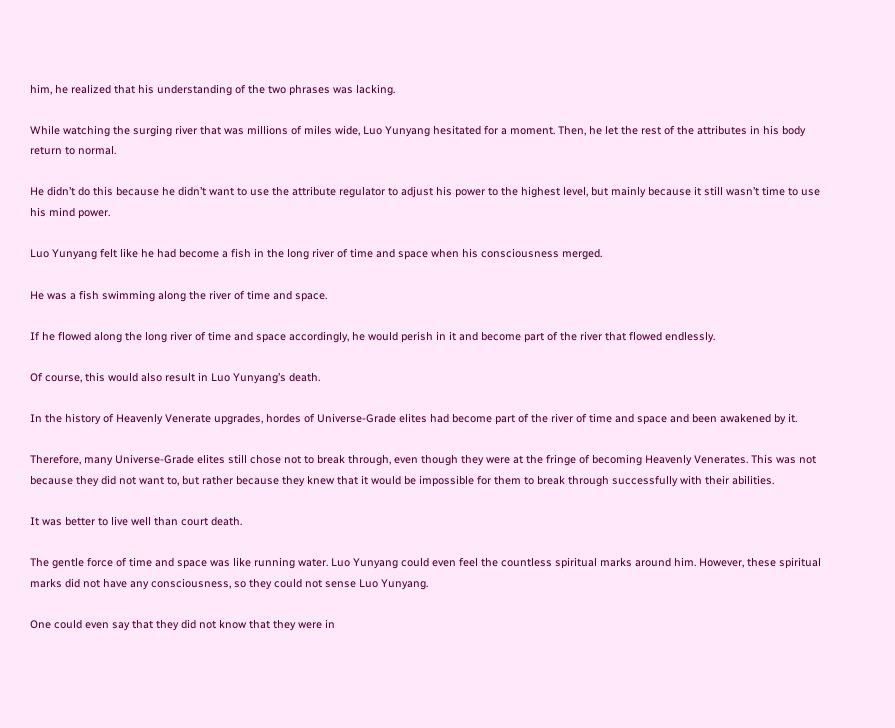him, he realized that his understanding of the two phrases was lacking.

While watching the surging river that was millions of miles wide, Luo Yunyang hesitated for a moment. Then, he let the rest of the attributes in his body return to normal.

He didn’t do this because he didn’t want to use the attribute regulator to adjust his power to the highest level, but mainly because it still wasn’t time to use his mind power.

Luo Yunyang felt like he had become a fish in the long river of time and space when his consciousness merged.

He was a fish swimming along the river of time and space.

If he flowed along the long river of time and space accordingly, he would perish in it and become part of the river that flowed endlessly.

Of course, this would also result in Luo Yunyang’s death.

In the history of Heavenly Venerate upgrades, hordes of Universe-Grade elites had become part of the river of time and space and been awakened by it.

Therefore, many Universe-Grade elites still chose not to break through, even though they were at the fringe of becoming Heavenly Venerates. This was not because they did not want to, but rather because they knew that it would be impossible for them to break through successfully with their abilities.

It was better to live well than court death.

The gentle force of time and space was like running water. Luo Yunyang could even feel the countless spiritual marks around him. However, these spiritual marks did not have any consciousness, so they could not sense Luo Yunyang.

One could even say that they did not know that they were in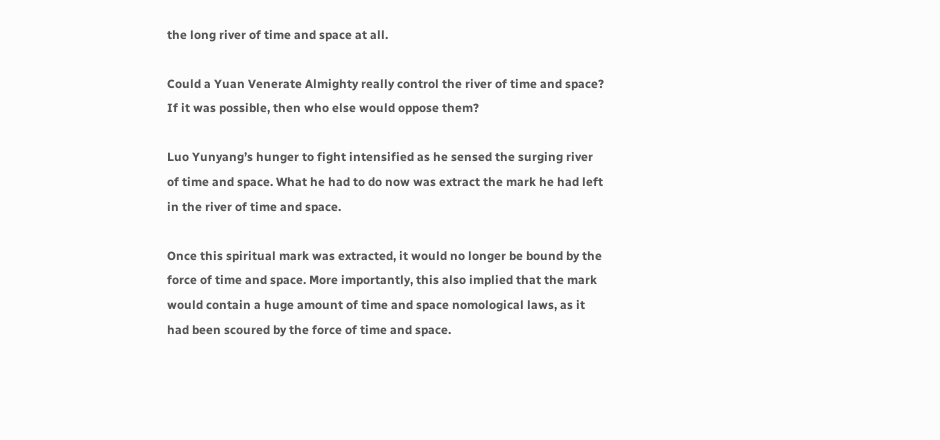the long river of time and space at all.

Could a Yuan Venerate Almighty really control the river of time and space? If it was possible, then who else would oppose them?

Luo Yunyang’s hunger to fight intensified as he sensed the surging river of time and space. What he had to do now was extract the mark he had left in the river of time and space.

Once this spiritual mark was extracted, it would no longer be bound by the force of time and space. More importantly, this also implied that the mark would contain a huge amount of time and space nomological laws, as it had been scoured by the force of time and space.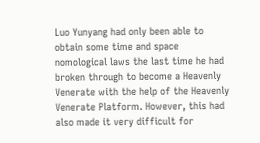Luo Yunyang had only been able to obtain some time and space nomological laws the last time he had broken through to become a Heavenly Venerate with the help of the Heavenly Venerate Platform. However, this had also made it very difficult for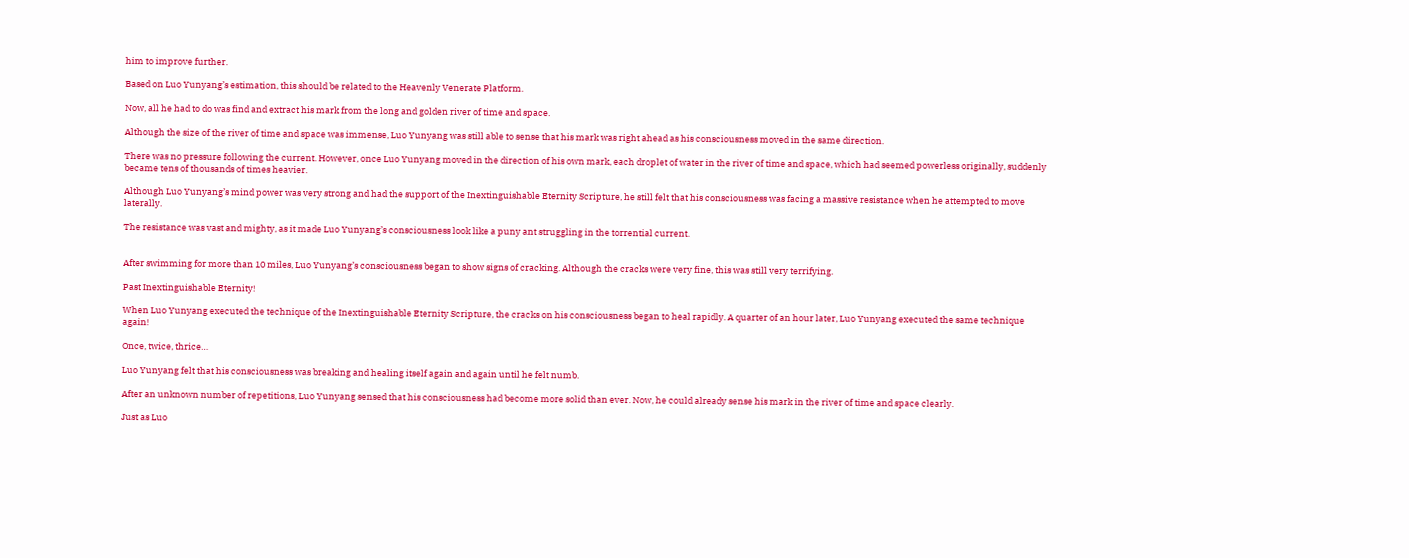him to improve further.

Based on Luo Yunyang’s estimation, this should be related to the Heavenly Venerate Platform.

Now, all he had to do was find and extract his mark from the long and golden river of time and space.

Although the size of the river of time and space was immense, Luo Yunyang was still able to sense that his mark was right ahead as his consciousness moved in the same direction.

There was no pressure following the current. However, once Luo Yunyang moved in the direction of his own mark, each droplet of water in the river of time and space, which had seemed powerless originally, suddenly became tens of thousands of times heavier.

Although Luo Yunyang’s mind power was very strong and had the support of the Inextinguishable Eternity Scripture, he still felt that his consciousness was facing a massive resistance when he attempted to move laterally.

The resistance was vast and mighty, as it made Luo Yunyang’s consciousness look like a puny ant struggling in the torrential current.


After swimming for more than 10 miles, Luo Yunyang’s consciousness began to show signs of cracking. Although the cracks were very fine, this was still very terrifying.

Past Inextinguishable Eternity!

When Luo Yunyang executed the technique of the Inextinguishable Eternity Scripture, the cracks on his consciousness began to heal rapidly. A quarter of an hour later, Luo Yunyang executed the same technique again!

Once, twice, thrice…

Luo Yunyang felt that his consciousness was breaking and healing itself again and again until he felt numb.

After an unknown number of repetitions, Luo Yunyang sensed that his consciousness had become more solid than ever. Now, he could already sense his mark in the river of time and space clearly.

Just as Luo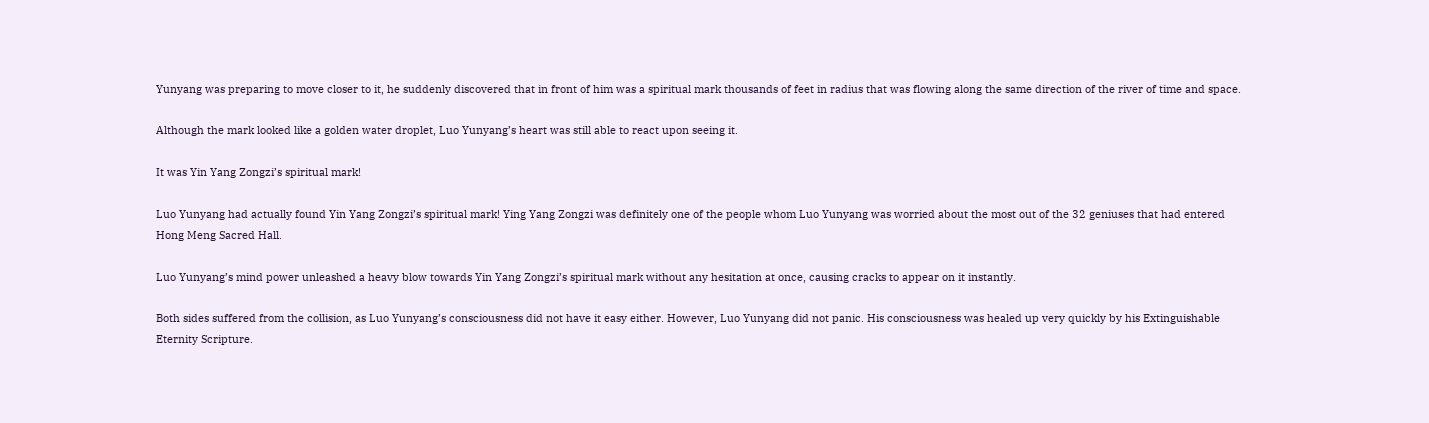Yunyang was preparing to move closer to it, he suddenly discovered that in front of him was a spiritual mark thousands of feet in radius that was flowing along the same direction of the river of time and space.

Although the mark looked like a golden water droplet, Luo Yunyang’s heart was still able to react upon seeing it.

It was Yin Yang Zongzi’s spiritual mark!

Luo Yunyang had actually found Yin Yang Zongzi’s spiritual mark! Ying Yang Zongzi was definitely one of the people whom Luo Yunyang was worried about the most out of the 32 geniuses that had entered Hong Meng Sacred Hall.

Luo Yunyang’s mind power unleashed a heavy blow towards Yin Yang Zongzi’s spiritual mark without any hesitation at once, causing cracks to appear on it instantly.

Both sides suffered from the collision, as Luo Yunyang’s consciousness did not have it easy either. However, Luo Yunyang did not panic. His consciousness was healed up very quickly by his Extinguishable Eternity Scripture.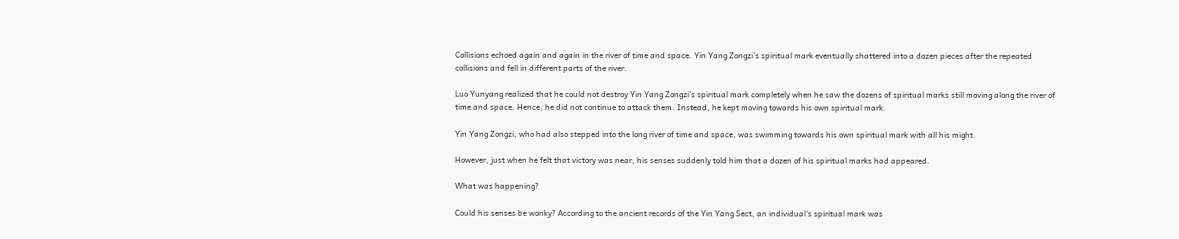Collisions echoed again and again in the river of time and space. Yin Yang Zongzi’s spiritual mark eventually shattered into a dozen pieces after the repeated collisions and fell in different parts of the river.

Luo Yunyang realized that he could not destroy Yin Yang Zongzi’s spiritual mark completely when he saw the dozens of spiritual marks still moving along the river of time and space. Hence, he did not continue to attack them. Instead, he kept moving towards his own spiritual mark.

Yin Yang Zongzi, who had also stepped into the long river of time and space, was swimming towards his own spiritual mark with all his might.

However, just when he felt that victory was near, his senses suddenly told him that a dozen of his spiritual marks had appeared.

What was happening?

Could his senses be wonky? According to the ancient records of the Yin Yang Sect, an individual’s spiritual mark was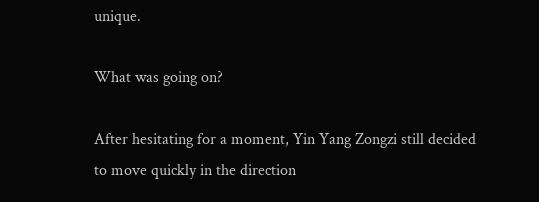unique.

What was going on?

After hesitating for a moment, Yin Yang Zongzi still decided to move quickly in the direction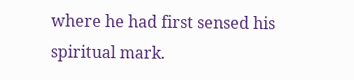where he had first sensed his spiritual mark.